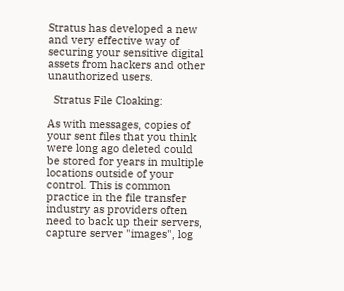Stratus has developed a new and very effective way of securing your sensitive digital assets from hackers and other unauthorized users.

  Stratus File Cloaking:

As with messages, copies of your sent files that you think were long ago deleted could be stored for years in multiple locations outside of your control. This is common practice in the file transfer industry as providers often need to back up their servers, capture server "images", log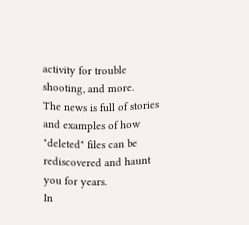activity for trouble shooting, and more.
The news is full of stories and examples of how "deleted" files can be rediscovered and haunt you for years.
In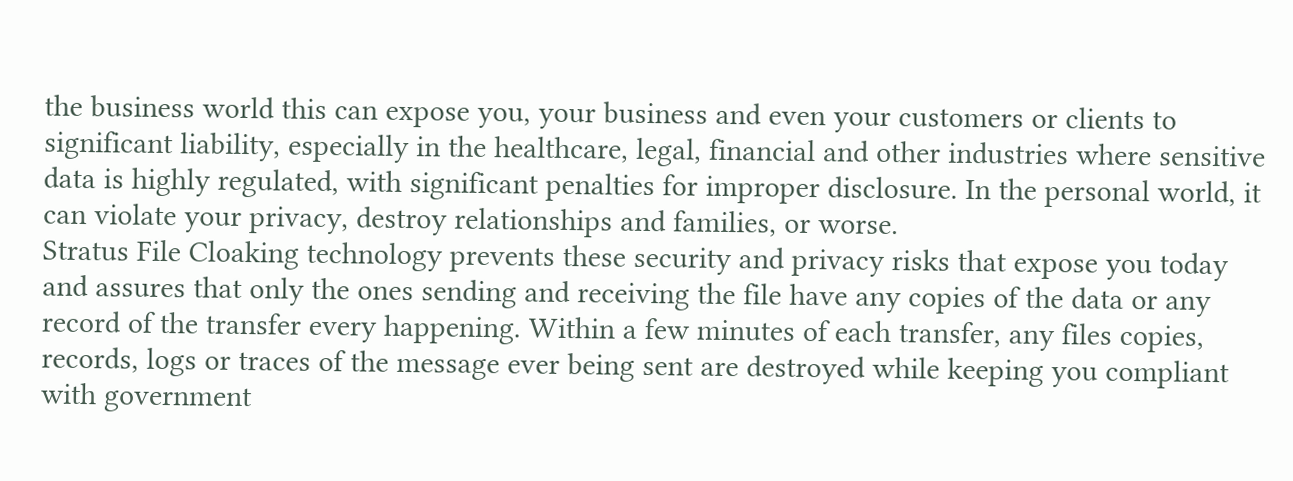the business world this can expose you, your business and even your customers or clients to significant liability, especially in the healthcare, legal, financial and other industries where sensitive data is highly regulated, with significant penalties for improper disclosure. In the personal world, it can violate your privacy, destroy relationships and families, or worse.
Stratus File Cloaking technology prevents these security and privacy risks that expose you today and assures that only the ones sending and receiving the file have any copies of the data or any record of the transfer every happening. Within a few minutes of each transfer, any files copies, records, logs or traces of the message ever being sent are destroyed while keeping you compliant with government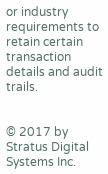or industry requirements to retain certain transaction details and audit trails.


© 2017 by Stratus Digital Systems Inc.